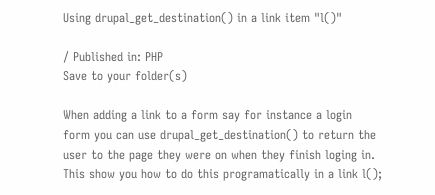Using drupal_get_destination() in a link item "l()"

/ Published in: PHP
Save to your folder(s)

When adding a link to a form say for instance a login form you can use drupal_get_destination() to return the user to the page they were on when they finish loging in. This show you how to do this programatically in a link l();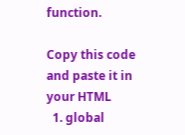function.

Copy this code and paste it in your HTML
  1. global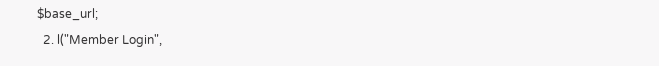$base_url;
  2. l("Member Login",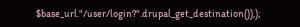$base_url."/user/login?".drupal_get_destination()),);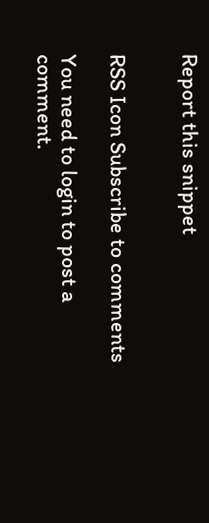Report this snippet


RSS Icon Subscribe to comments

You need to login to post a comment.